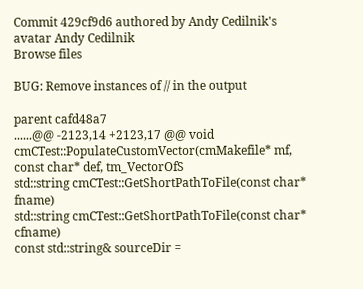Commit 429cf9d6 authored by Andy Cedilnik's avatar Andy Cedilnik
Browse files

BUG: Remove instances of // in the output

parent cafd48a7
......@@ -2123,14 +2123,17 @@ void cmCTest::PopulateCustomVector(cmMakefile* mf, const char* def, tm_VectorOfS
std::string cmCTest::GetShortPathToFile(const char* fname)
std::string cmCTest::GetShortPathToFile(const char* cfname)
const std::string& sourceDir =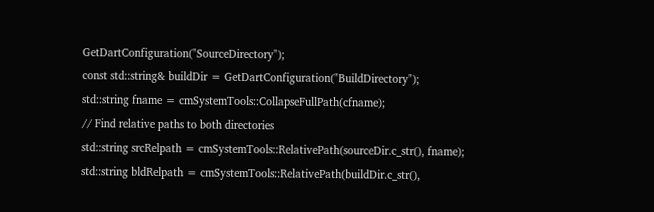GetDartConfiguration("SourceDirectory");
const std::string& buildDir = GetDartConfiguration("BuildDirectory");
std::string fname = cmSystemTools::CollapseFullPath(cfname);
// Find relative paths to both directories
std::string srcRelpath = cmSystemTools::RelativePath(sourceDir.c_str(), fname);
std::string bldRelpath = cmSystemTools::RelativePath(buildDir.c_str(),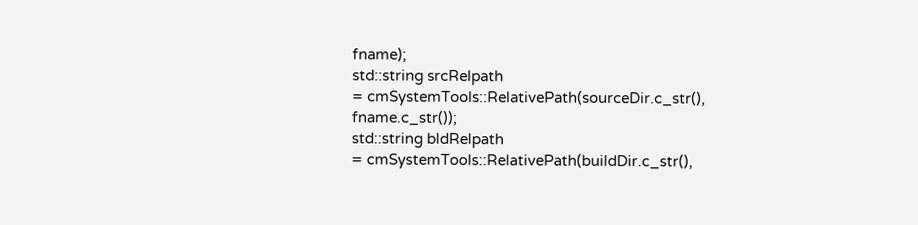fname);
std::string srcRelpath
= cmSystemTools::RelativePath(sourceDir.c_str(), fname.c_str());
std::string bldRelpath
= cmSystemTools::RelativePath(buildDir.c_str(),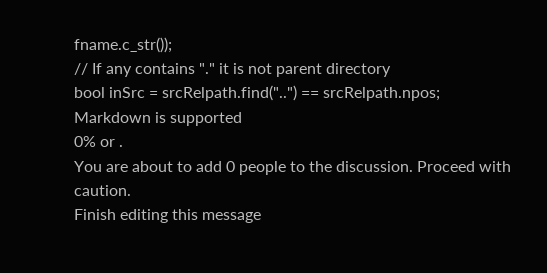fname.c_str());
// If any contains "." it is not parent directory
bool inSrc = srcRelpath.find("..") == srcRelpath.npos;
Markdown is supported
0% or .
You are about to add 0 people to the discussion. Proceed with caution.
Finish editing this message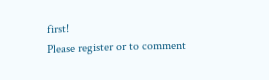first!
Please register or to comment